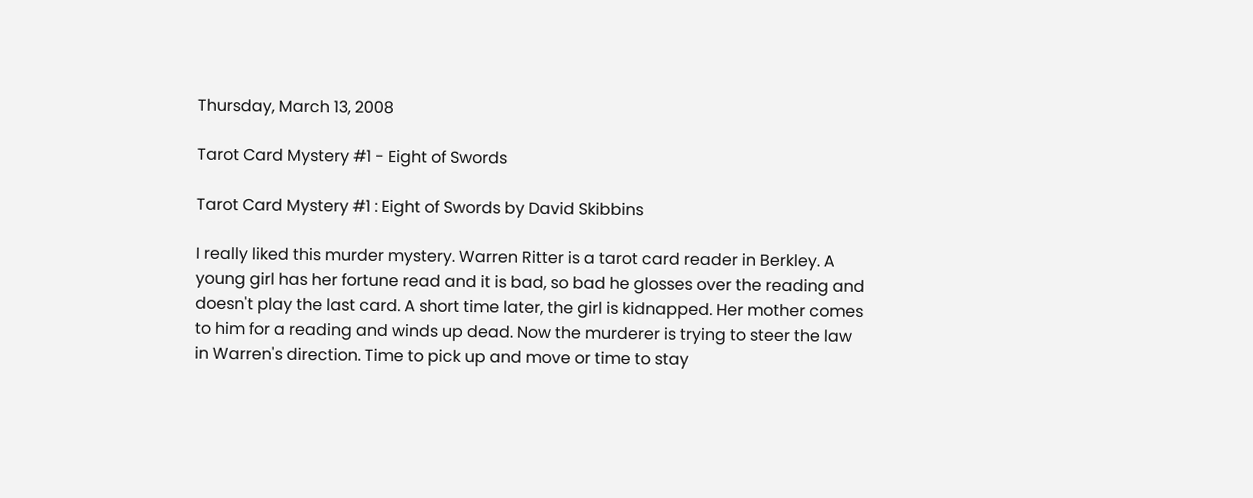Thursday, March 13, 2008

Tarot Card Mystery #1 - Eight of Swords

Tarot Card Mystery #1 : Eight of Swords by David Skibbins

I really liked this murder mystery. Warren Ritter is a tarot card reader in Berkley. A young girl has her fortune read and it is bad, so bad he glosses over the reading and doesn't play the last card. A short time later, the girl is kidnapped. Her mother comes to him for a reading and winds up dead. Now the murderer is trying to steer the law in Warren's direction. Time to pick up and move or time to stay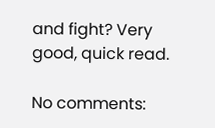and fight? Very good, quick read.

No comments: